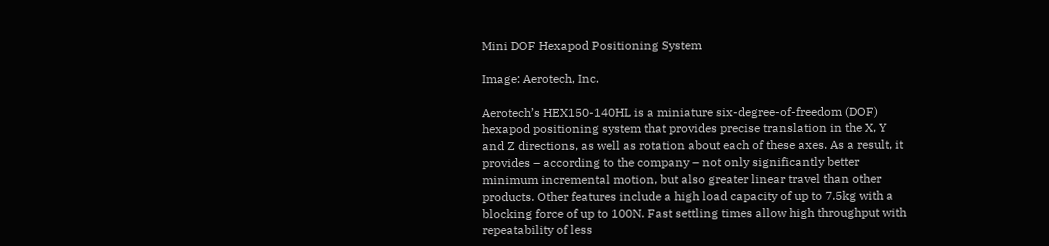Mini DOF Hexapod Positioning System

Image: Aerotech, Inc.

Aerotech’s HEX150-140HL is a miniature six-degree-of-freedom (DOF) hexapod positioning system that provides precise translation in the X, Y and Z directions, as well as rotation about each of these axes. As a result, it provides – according to the company – not only significantly better minimum incremental motion, but also greater linear travel than other products. Other features include a high load capacity of up to 7.5kg with a blocking force of up to 100N. Fast settling times allow high throughput with repeatability of less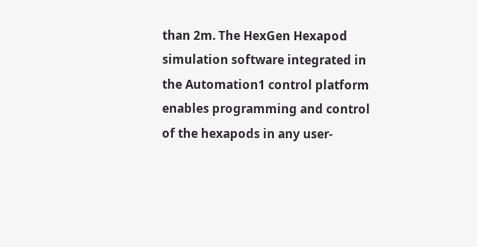than 2m. The HexGen Hexapod simulation software integrated in the Automation1 control platform enables programming and control of the hexapods in any user-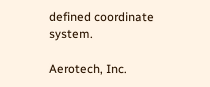defined coordinate system.

Aerotech, Inc.